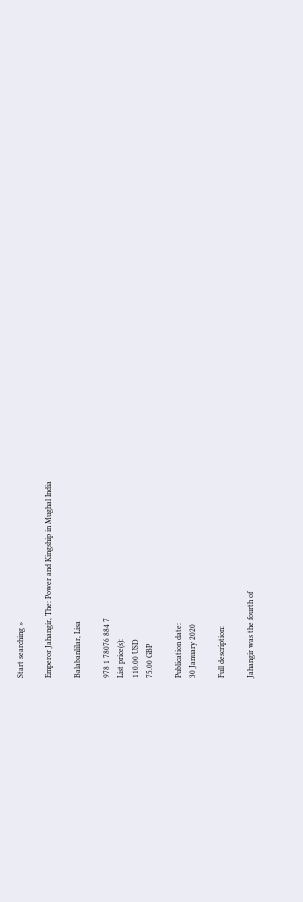Start searching »

Emperor Jahangir, The: Power and Kingship in Mughal India

Balabanlilar, Lisa

978 1 78076 884 7
List price(s):
110.00 USD
75.00 GBP

Publication date:
30 January 2020

Full description:

Jahangir was the fourth of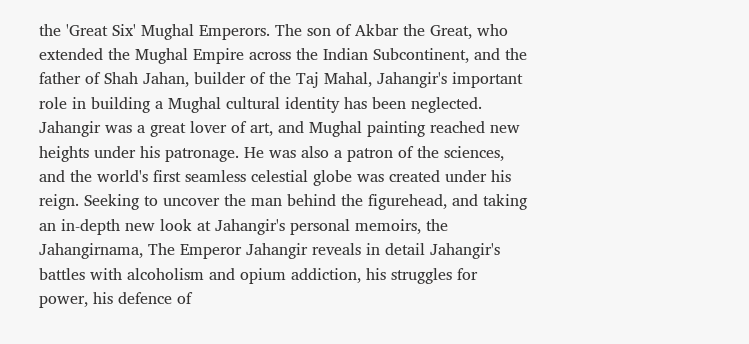the 'Great Six' Mughal Emperors. The son of Akbar the Great, who extended the Mughal Empire across the Indian Subcontinent, and the father of Shah Jahan, builder of the Taj Mahal, Jahangir's important role in building a Mughal cultural identity has been neglected. Jahangir was a great lover of art, and Mughal painting reached new heights under his patronage. He was also a patron of the sciences, and the world's first seamless celestial globe was created under his reign. Seeking to uncover the man behind the figurehead, and taking an in-depth new look at Jahangir's personal memoirs, the Jahangirnama, The Emperor Jahangir reveals in detail Jahangir's battles with alcoholism and opium addiction, his struggles for power, his defence of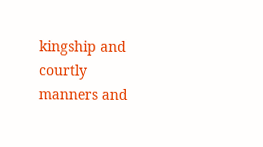kingship and courtly manners and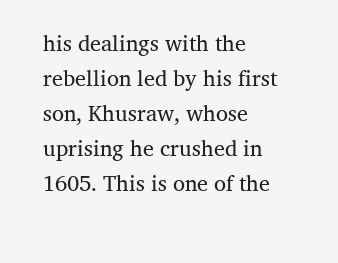his dealings with the rebellion led by his first son, Khusraw, whose uprising he crushed in 1605. This is one of the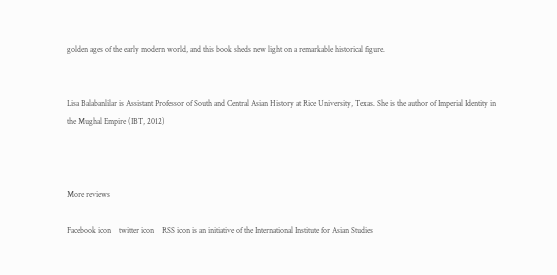golden ages of the early modern world, and this book sheds new light on a remarkable historical figure.


Lisa Balabanlilar is Assistant Professor of South and Central Asian History at Rice University, Texas. She is the author of Imperial Identity in the Mughal Empire (IBT, 2012)



More reviews

Facebook icon    twitter icon    RSS icon is an initiative of the International Institute for Asian Studies